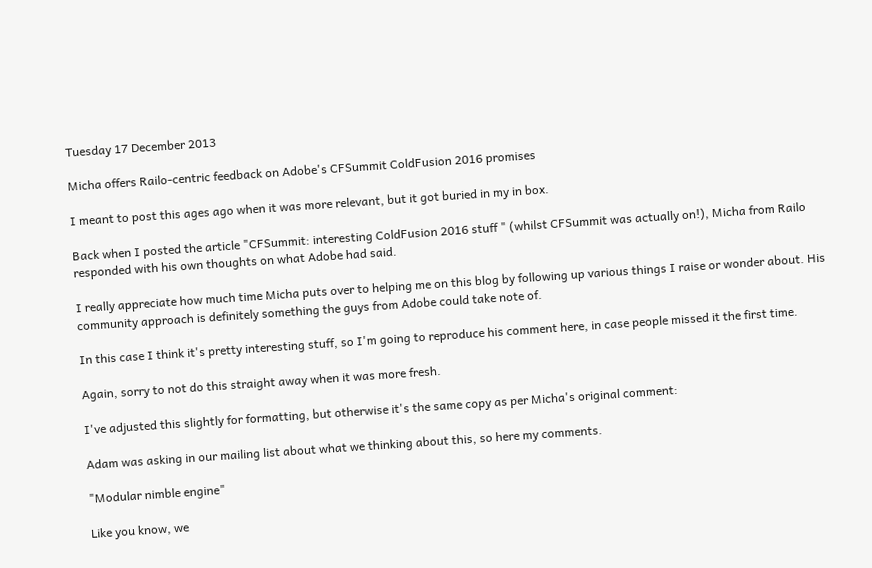Tuesday 17 December 2013

Micha offers Railo-centric feedback on Adobe's CFSummit ColdFusion 2016 promises

I meant to post this ages ago when it was more relevant, but it got buried in my in box.

Back when I posted the article "CFSummit: interesting ColdFusion 2016 stuff " (whilst CFSummit was actually on!), Micha from Railo responded with his own thoughts on what Adobe had said.

I really appreciate how much time Micha puts over to helping me on this blog by following up various things I raise or wonder about. His community approach is definitely something the guys from Adobe could take note of.

In this case I think it's pretty interesting stuff, so I'm going to reproduce his comment here, in case people missed it the first time.

Again, sorry to not do this straight away when it was more fresh.

I've adjusted this slightly for formatting, but otherwise it's the same copy as per Micha's original comment:

Adam was asking in our mailing list about what we thinking about this, so here my comments.

"Modular nimble engine"

Like you know, we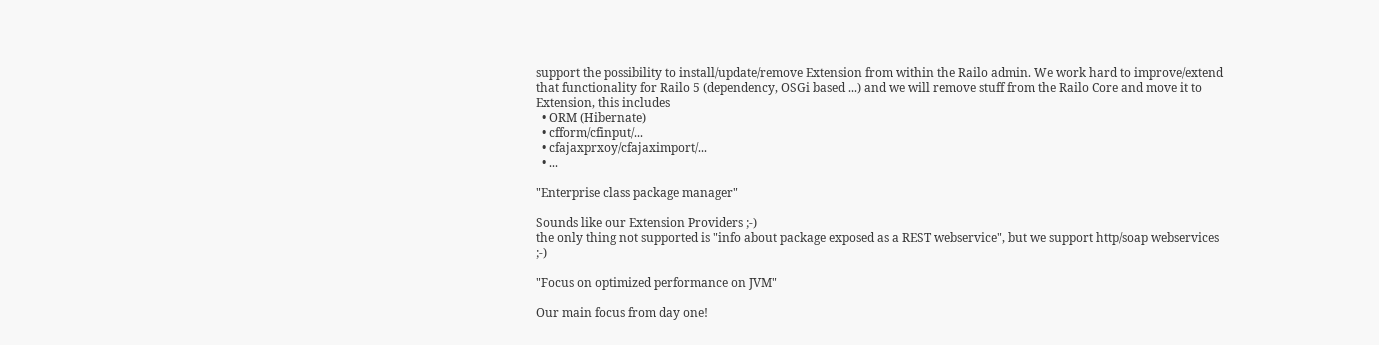support the possibility to install/update/remove Extension from within the Railo admin. We work hard to improve/extend that functionality for Railo 5 (dependency, OSGi based ...) and we will remove stuff from the Railo Core and move it to Extension, this includes
  • ORM (Hibernate)
  • cfform/cfinput/...
  • cfajaxprxoy/cfajaximport/...
  • ...

"Enterprise class package manager"

Sounds like our Extension Providers ;-)
the only thing not supported is "info about package exposed as a REST webservice", but we support http/soap webservices ;-)

"Focus on optimized performance on JVM"

Our main focus from day one!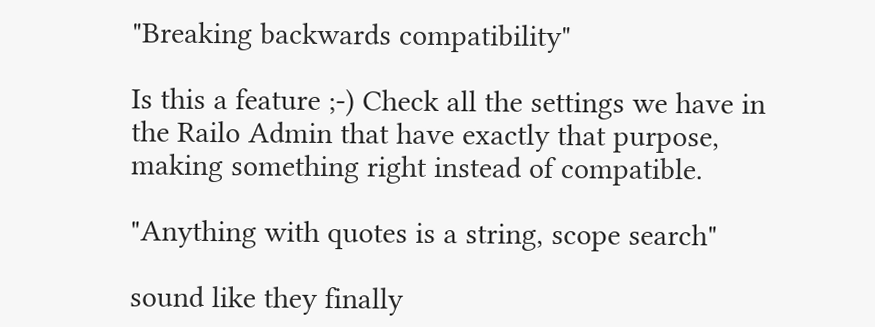"Breaking backwards compatibility"

Is this a feature ;-) Check all the settings we have in the Railo Admin that have exactly that purpose, making something right instead of compatible.

"Anything with quotes is a string, scope search"

sound like they finally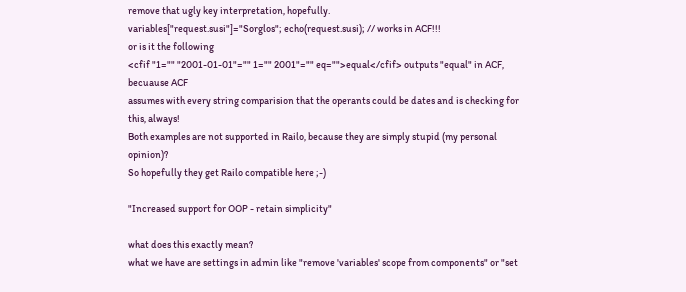remove that ugly key interpretation, hopefully.
variables["request.susi"]="Sorglos"; echo(request.susi); // works in ACF!!!
or is it the following
<cfif "1="" "2001-01-01"="" 1="" 2001"="" eq="">equal</cfif> outputs "equal" in ACF, becuause ACF
assumes with every string comparision that the operants could be dates and is checking for this, always!
Both examples are not supported in Railo, because they are simply stupid (my personal opinion)?
So hopefully they get Railo compatible here ;-)

"Increased support for OOP - retain simplicity"

what does this exactly mean?
what we have are settings in admin like "remove 'variables' scope from components" or "set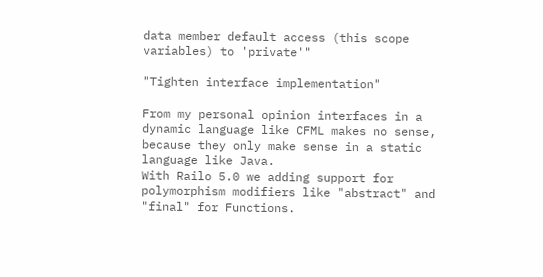data member default access (this scope variables) to 'private'"

"Tighten interface implementation"

From my personal opinion interfaces in a dynamic language like CFML makes no sense, because they only make sense in a static language like Java.
With Railo 5.0 we adding support for polymorphism modifiers like "abstract" and "final" for Functions.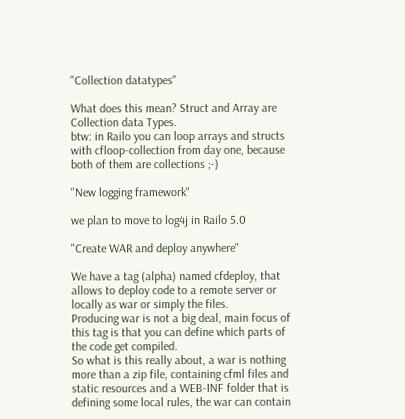"Collection datatypes"

What does this mean? Struct and Array are Collection data Types.
btw: in Railo you can loop arrays and structs with cfloop-collection from day one, because both of them are collections ;-)

"New logging framework"

we plan to move to log4j in Railo 5.0

"Create WAR and deploy anywhere"

We have a tag (alpha) named cfdeploy, that allows to deploy code to a remote server or locally as war or simply the files.
Producing war is not a big deal, main focus of this tag is that you can define which parts of the code get compiled.
So what is this really about, a war is nothing more than a zip file, containing cfml files and static resources and a WEB-INF folder that is defining some local rules, the war can contain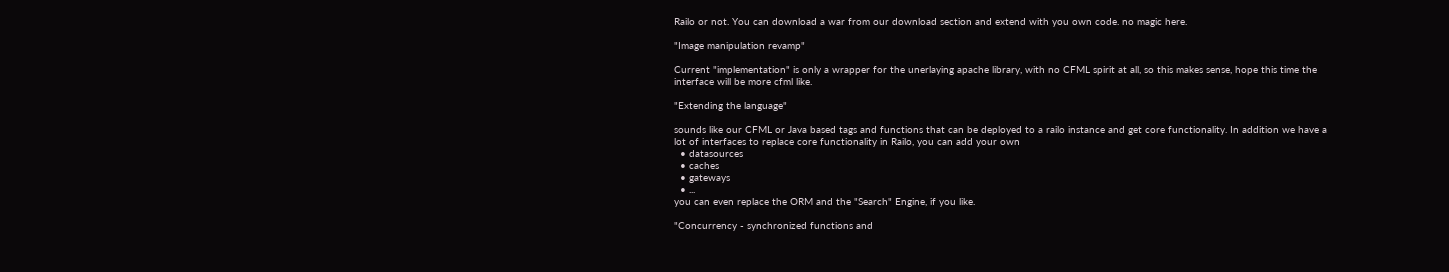Railo or not. You can download a war from our download section and extend with you own code. no magic here.

"Image manipulation revamp"

Current "implementation" is only a wrapper for the unerlaying apache library, with no CFML spirit at all, so this makes sense, hope this time the interface will be more cfml like.

"Extending the language"

sounds like our CFML or Java based tags and functions that can be deployed to a railo instance and get core functionality. In addition we have a lot of interfaces to replace core functionality in Railo, you can add your own
  • datasources
  • caches
  • gateways
  • ...
you can even replace the ORM and the "Search" Engine, if you like.

"Concurrency - synchronized functions and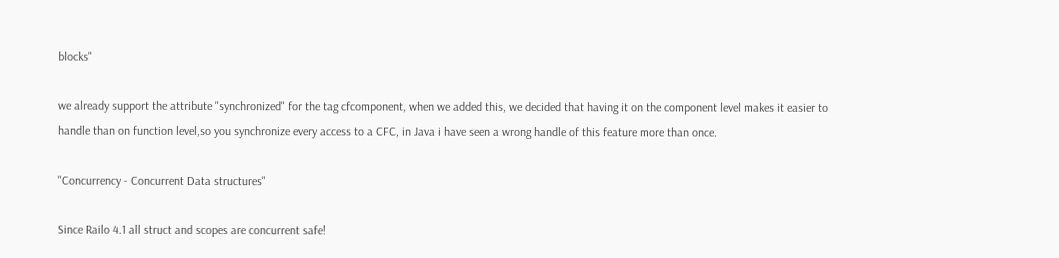blocks"

we already support the attribute "synchronized" for the tag cfcomponent, when we added this, we decided that having it on the component level makes it easier to handle than on function level,so you synchronize every access to a CFC, in Java i have seen a wrong handle of this feature more than once.

"Concurrency - Concurrent Data structures"

Since Railo 4.1 all struct and scopes are concurrent safe!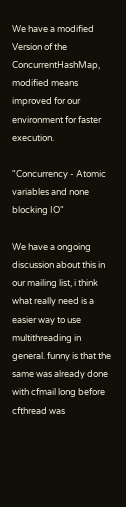We have a modified Version of the ConcurrentHashMap, modified means improved for our environment for faster execution.

"Concurrency - Atomic variables and none blocking IO"

We have a ongoing discussion about this in our mailing list, i think what really need is a easier way to use multithreading in general. funny is that the same was already done with cfmail long before cfthread was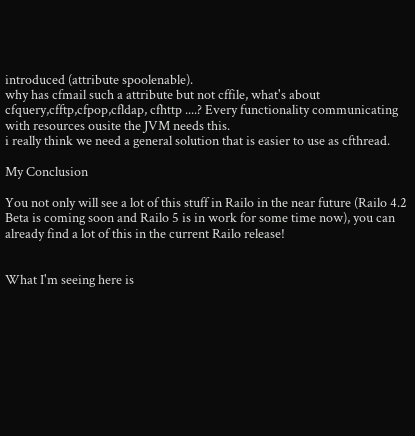introduced (attribute spoolenable).
why has cfmail such a attribute but not cffile, what's about cfquery,cfftp,cfpop,cfldap, cfhttp ....? Every functionality communicating with resources ousite the JVM needs this.
i really think we need a general solution that is easier to use as cfthread.

My Conclusion

You not only will see a lot of this stuff in Railo in the near future (Railo 4.2 Beta is coming soon and Railo 5 is in work for some time now), you can already find a lot of this in the current Railo release!


What I'm seeing here is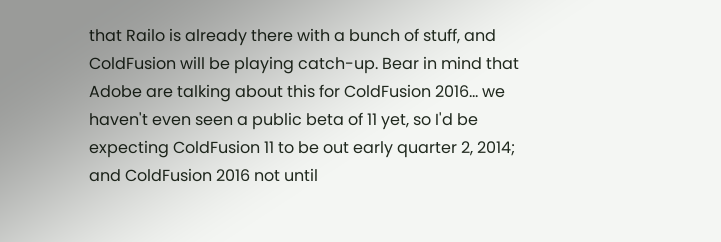that Railo is already there with a bunch of stuff, and ColdFusion will be playing catch-up. Bear in mind that Adobe are talking about this for ColdFusion 2016... we haven't even seen a public beta of 11 yet, so I'd be expecting ColdFusion 11 to be out early quarter 2, 2014; and ColdFusion 2016 not until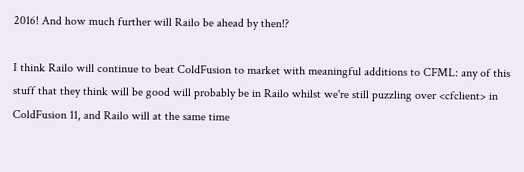2016! And how much further will Railo be ahead by then!?

I think Railo will continue to beat ColdFusion to market with meaningful additions to CFML: any of this stuff that they think will be good will probably be in Railo whilst we're still puzzling over <cfclient> in ColdFusion 11, and Railo will at the same time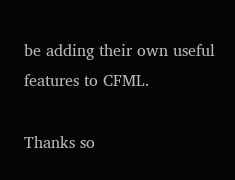be adding their own useful features to CFML.

Thanks so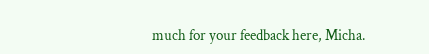much for your feedback here, Micha.